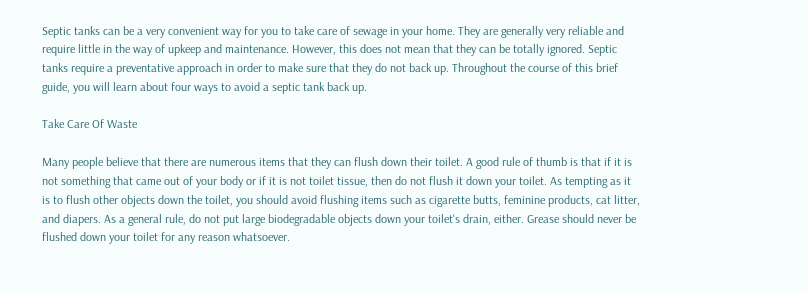Septic tanks can be a very convenient way for you to take care of sewage in your home. They are generally very reliable and require little in the way of upkeep and maintenance. However, this does not mean that they can be totally ignored. Septic tanks require a preventative approach in order to make sure that they do not back up. Throughout the course of this brief guide, you will learn about four ways to avoid a septic tank back up.

Take Care Of Waste

Many people believe that there are numerous items that they can flush down their toilet. A good rule of thumb is that if it is not something that came out of your body or if it is not toilet tissue, then do not flush it down your toilet. As tempting as it is to flush other objects down the toilet, you should avoid flushing items such as cigarette butts, feminine products, cat litter, and diapers. As a general rule, do not put large biodegradable objects down your toilet's drain, either. Grease should never be flushed down your toilet for any reason whatsoever.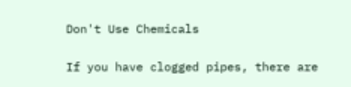Don't Use Chemicals

If you have clogged pipes, there are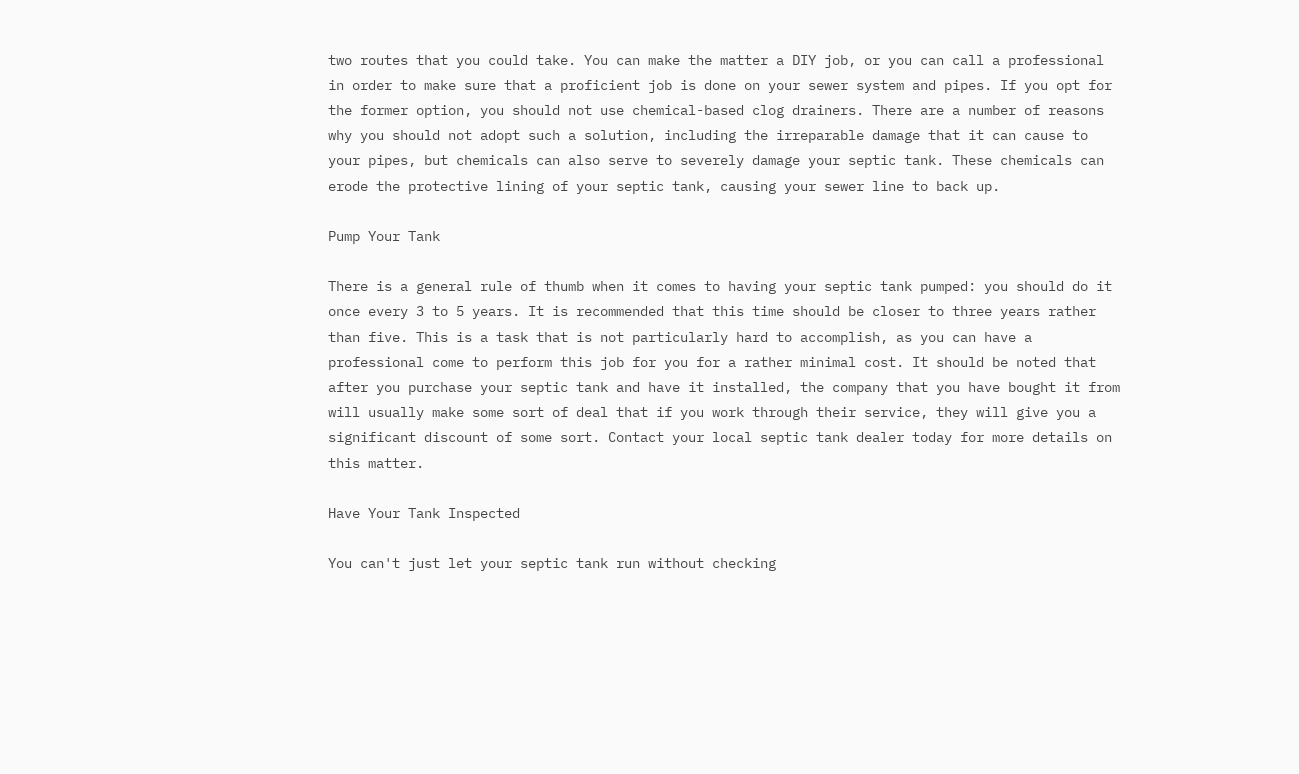two routes that you could take. You can make the matter a DIY job, or you can call a professional in order to make sure that a proficient job is done on your sewer system and pipes. If you opt for the former option, you should not use chemical-based clog drainers. There are a number of reasons why you should not adopt such a solution, including the irreparable damage that it can cause to your pipes, but chemicals can also serve to severely damage your septic tank. These chemicals can erode the protective lining of your septic tank, causing your sewer line to back up.

Pump Your Tank

There is a general rule of thumb when it comes to having your septic tank pumped: you should do it once every 3 to 5 years. It is recommended that this time should be closer to three years rather than five. This is a task that is not particularly hard to accomplish, as you can have a professional come to perform this job for you for a rather minimal cost. It should be noted that after you purchase your septic tank and have it installed, the company that you have bought it from will usually make some sort of deal that if you work through their service, they will give you a significant discount of some sort. Contact your local septic tank dealer today for more details on this matter.

Have Your Tank Inspected

You can't just let your septic tank run without checking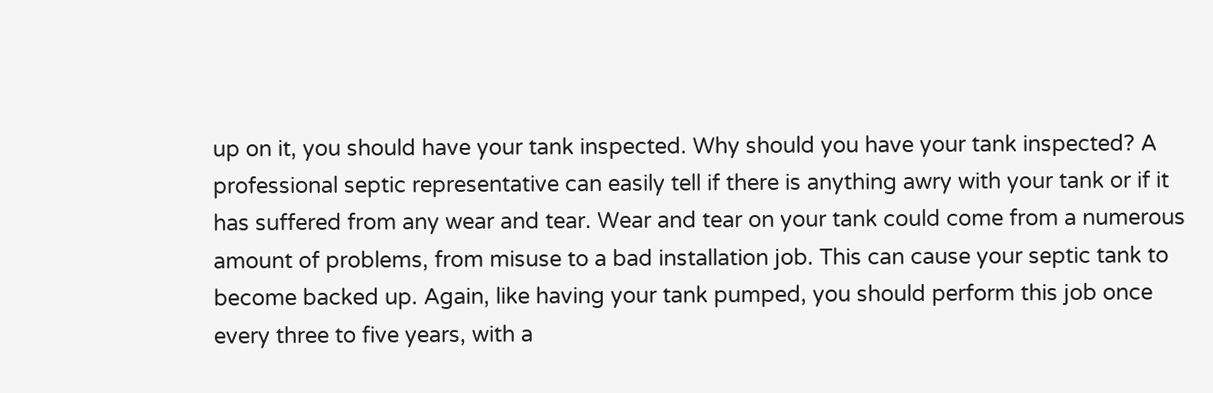up on it, you should have your tank inspected. Why should you have your tank inspected? A professional septic representative can easily tell if there is anything awry with your tank or if it has suffered from any wear and tear. Wear and tear on your tank could come from a numerous amount of problems, from misuse to a bad installation job. This can cause your septic tank to become backed up. Again, like having your tank pumped, you should perform this job once every three to five years, with a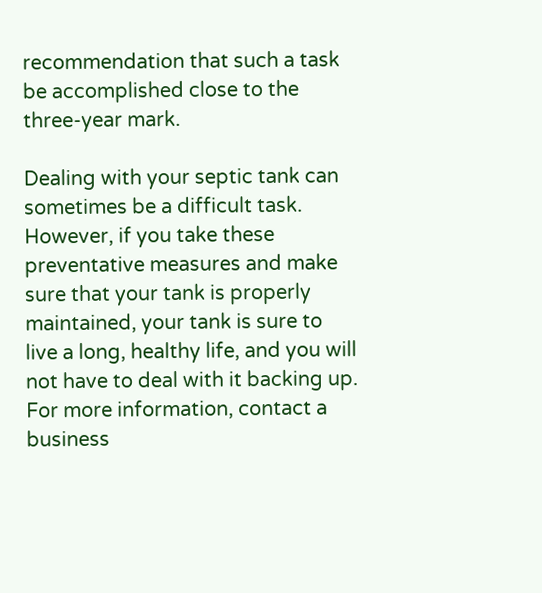recommendation that such a task be accomplished close to the three-year mark.

Dealing with your septic tank can sometimes be a difficult task. However, if you take these preventative measures and make sure that your tank is properly maintained, your tank is sure to live a long, healthy life, and you will not have to deal with it backing up. For more information, contact a business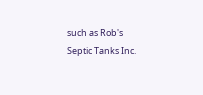such as Rob's Septic Tanks Inc.